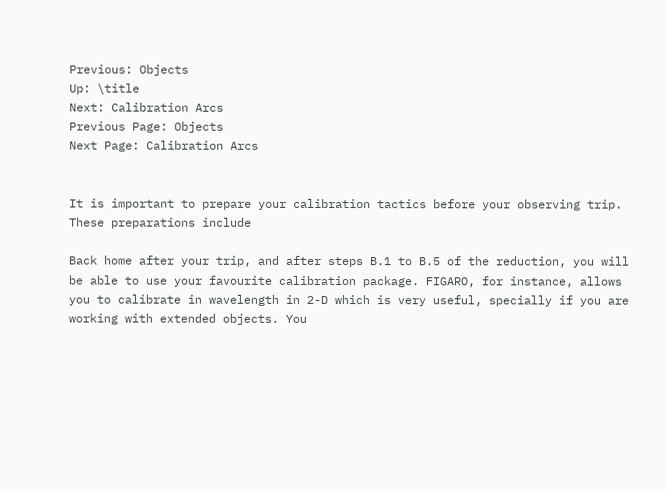Previous: Objects
Up: \title
Next: Calibration Arcs
Previous Page: Objects
Next Page: Calibration Arcs


It is important to prepare your calibration tactics before your observing trip. These preparations include

Back home after your trip, and after steps B.1 to B.5 of the reduction, you will be able to use your favourite calibration package. FIGARO, for instance, allows you to calibrate in wavelength in 2-D which is very useful, specially if you are working with extended objects. You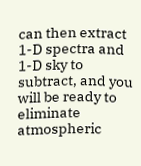can then extract 1-D spectra and 1-D sky to subtract, and you will be ready to eliminate atmospheric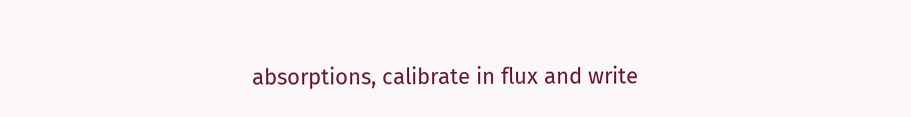absorptions, calibrate in flux and write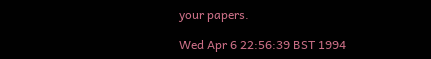your papers.

Wed Apr 6 22:56:39 BST 1994